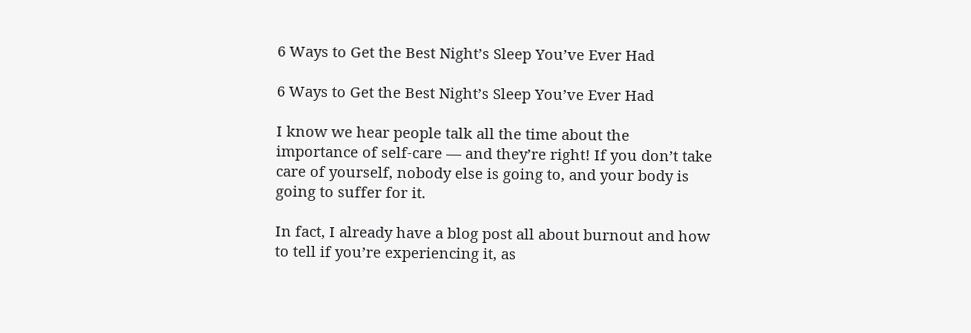6 Ways to Get the Best Night’s Sleep You’ve Ever Had

6 Ways to Get the Best Night’s Sleep You’ve Ever Had

I know we hear people talk all the time about the importance of self-care — and they’re right! If you don’t take care of yourself, nobody else is going to, and your body is going to suffer for it.

In fact, I already have a blog post all about burnout and how to tell if you’re experiencing it, as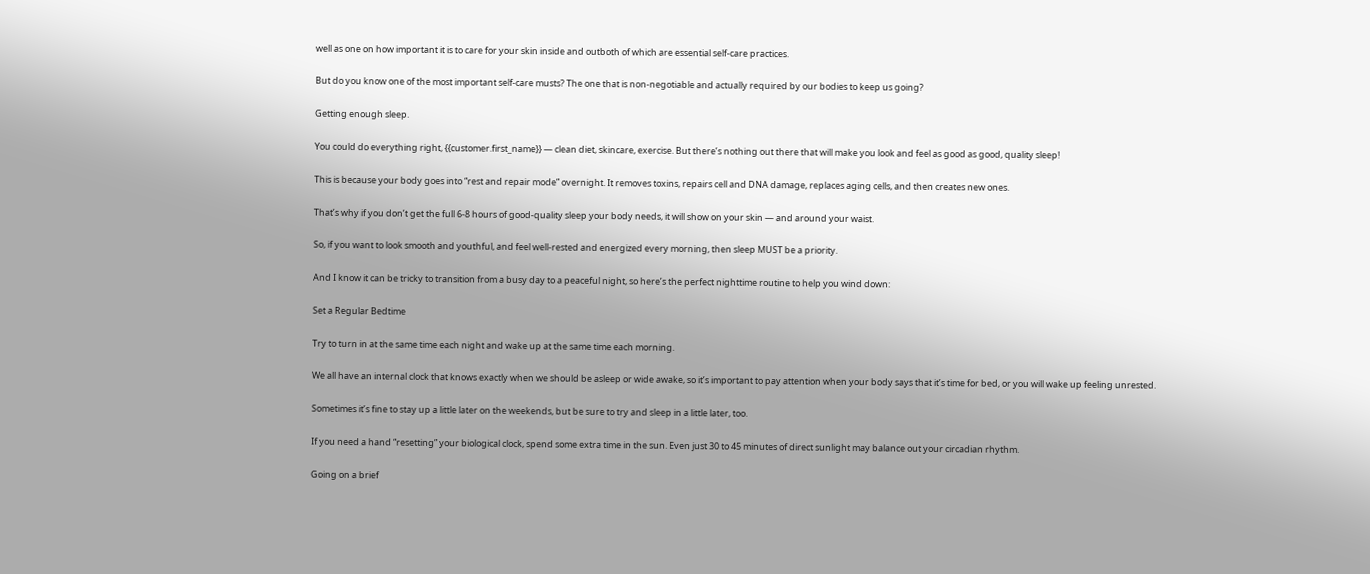well as one on how important it is to care for your skin inside and outboth of which are essential self-care practices.

But do you know one of the most important self-care musts? The one that is non-negotiable and actually required by our bodies to keep us going?

Getting enough sleep.

You could do everything right, {{customer.first_name}} — clean diet, skincare, exercise. But there’s nothing out there that will make you look and feel as good as good, quality sleep!

This is because your body goes into “rest and repair mode” overnight. It removes toxins, repairs cell and DNA damage, replaces aging cells, and then creates new ones.

That’s why if you don’t get the full 6-8 hours of good-quality sleep your body needs, it will show on your skin — and around your waist.

So, if you want to look smooth and youthful, and feel well-rested and energized every morning, then sleep MUST be a priority.

And I know it can be tricky to transition from a busy day to a peaceful night, so here’s the perfect nighttime routine to help you wind down:

Set a Regular Bedtime

Try to turn in at the same time each night and wake up at the same time each morning.

We all have an internal clock that knows exactly when we should be asleep or wide awake, so it’s important to pay attention when your body says that it’s time for bed, or you will wake up feeling unrested.

Sometimes it’s fine to stay up a little later on the weekends, but be sure to try and sleep in a little later, too.

If you need a hand “resetting” your biological clock, spend some extra time in the sun. Even just 30 to 45 minutes of direct sunlight may balance out your circadian rhythm.

Going on a brief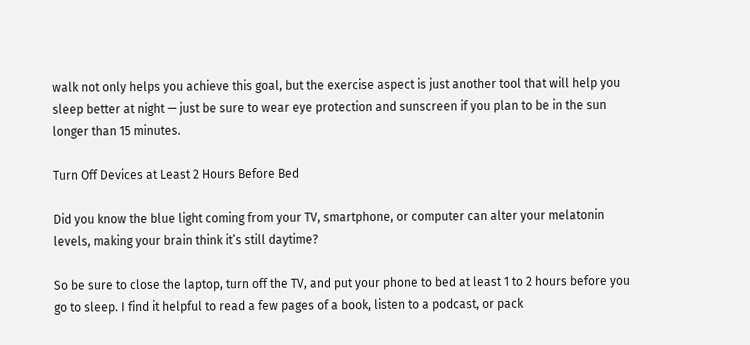walk not only helps you achieve this goal, but the exercise aspect is just another tool that will help you sleep better at night — just be sure to wear eye protection and sunscreen if you plan to be in the sun longer than 15 minutes.

Turn Off Devices at Least 2 Hours Before Bed

Did you know the blue light coming from your TV, smartphone, or computer can alter your melatonin levels, making your brain think it’s still daytime?

So be sure to close the laptop, turn off the TV, and put your phone to bed at least 1 to 2 hours before you go to sleep. I find it helpful to read a few pages of a book, listen to a podcast, or pack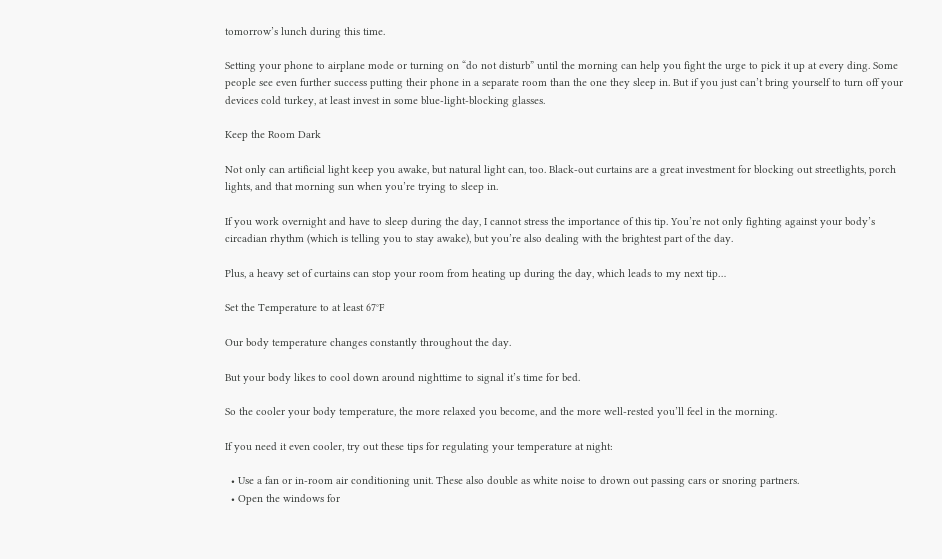tomorrow’s lunch during this time.

Setting your phone to airplane mode or turning on “do not disturb” until the morning can help you fight the urge to pick it up at every ding. Some people see even further success putting their phone in a separate room than the one they sleep in. But if you just can’t bring yourself to turn off your devices cold turkey, at least invest in some blue-light-blocking glasses.

Keep the Room Dark

Not only can artificial light keep you awake, but natural light can, too. Black-out curtains are a great investment for blocking out streetlights, porch lights, and that morning sun when you’re trying to sleep in.

If you work overnight and have to sleep during the day, I cannot stress the importance of this tip. You’re not only fighting against your body’s circadian rhythm (which is telling you to stay awake), but you’re also dealing with the brightest part of the day.

Plus, a heavy set of curtains can stop your room from heating up during the day, which leads to my next tip…

Set the Temperature to at least 67°F

Our body temperature changes constantly throughout the day.

But your body likes to cool down around nighttime to signal it’s time for bed.

So the cooler your body temperature, the more relaxed you become, and the more well-rested you’ll feel in the morning.

If you need it even cooler, try out these tips for regulating your temperature at night:

  • Use a fan or in-room air conditioning unit. These also double as white noise to drown out passing cars or snoring partners.
  • Open the windows for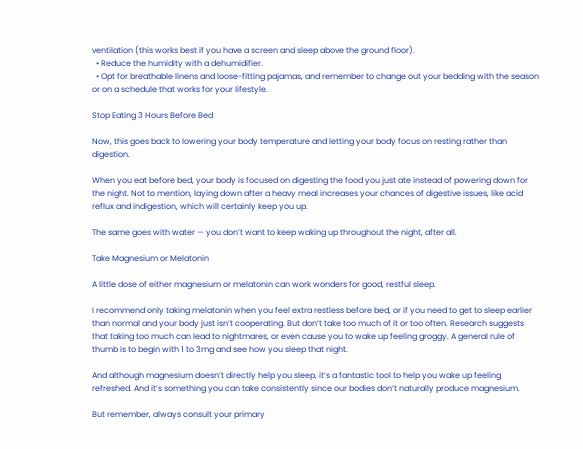ventilation (this works best if you have a screen and sleep above the ground floor).
  • Reduce the humidity with a dehumidifier.
  • Opt for breathable linens and loose-fitting pajamas, and remember to change out your bedding with the season or on a schedule that works for your lifestyle.

Stop Eating 3 Hours Before Bed

Now, this goes back to lowering your body temperature and letting your body focus on resting rather than digestion.

When you eat before bed, your body is focused on digesting the food you just ate instead of powering down for the night. Not to mention, laying down after a heavy meal increases your chances of digestive issues, like acid reflux and indigestion, which will certainly keep you up.

The same goes with water — you don’t want to keep waking up throughout the night, after all.

Take Magnesium or Melatonin

A little dose of either magnesium or melatonin can work wonders for good, restful sleep.

I recommend only taking melatonin when you feel extra restless before bed, or if you need to get to sleep earlier than normal and your body just isn’t cooperating. But don’t take too much of it or too often. Research suggests that taking too much can lead to nightmares, or even cause you to wake up feeling groggy. A general rule of thumb is to begin with 1 to 3mg and see how you sleep that night.

And although magnesium doesn’t directly help you sleep, it’s a fantastic tool to help you wake up feeling refreshed. And it’s something you can take consistently since our bodies don’t naturally produce magnesium.

But remember, always consult your primary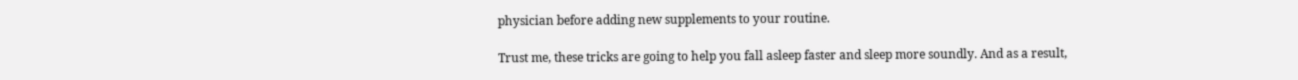physician before adding new supplements to your routine.

Trust me, these tricks are going to help you fall asleep faster and sleep more soundly. And as a result,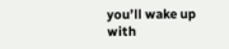you’ll wake up with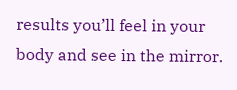results you’ll feel in your body and see in the mirror.